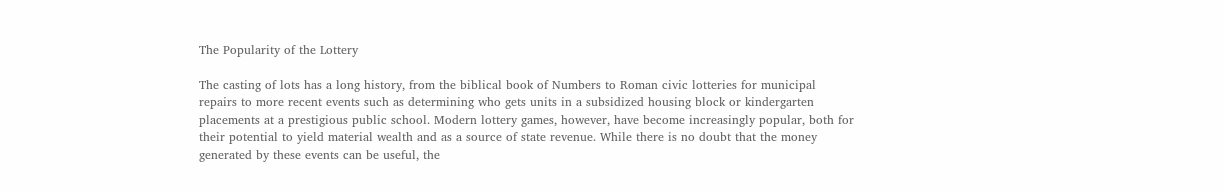The Popularity of the Lottery

The casting of lots has a long history, from the biblical book of Numbers to Roman civic lotteries for municipal repairs to more recent events such as determining who gets units in a subsidized housing block or kindergarten placements at a prestigious public school. Modern lottery games, however, have become increasingly popular, both for their potential to yield material wealth and as a source of state revenue. While there is no doubt that the money generated by these events can be useful, the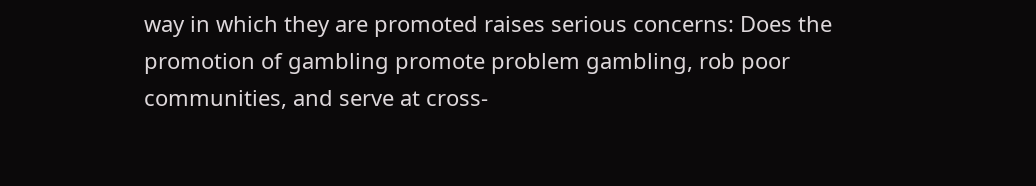way in which they are promoted raises serious concerns: Does the promotion of gambling promote problem gambling, rob poor communities, and serve at cross-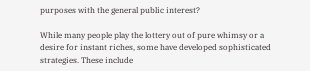purposes with the general public interest?

While many people play the lottery out of pure whimsy or a desire for instant riches, some have developed sophisticated strategies. These include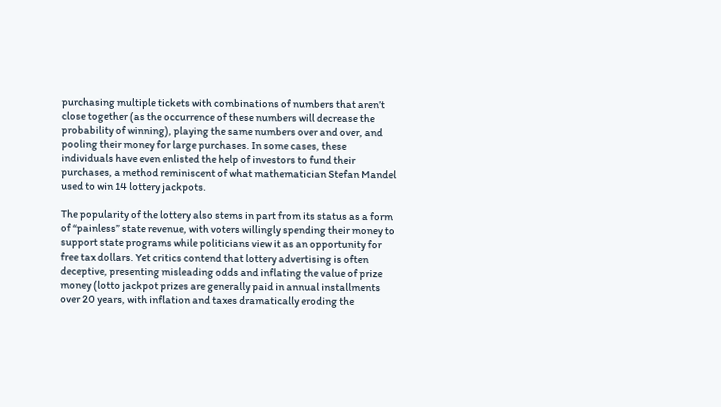purchasing multiple tickets with combinations of numbers that aren’t close together (as the occurrence of these numbers will decrease the probability of winning), playing the same numbers over and over, and pooling their money for large purchases. In some cases, these individuals have even enlisted the help of investors to fund their purchases, a method reminiscent of what mathematician Stefan Mandel used to win 14 lottery jackpots.

The popularity of the lottery also stems in part from its status as a form of “painless” state revenue, with voters willingly spending their money to support state programs while politicians view it as an opportunity for free tax dollars. Yet critics contend that lottery advertising is often deceptive, presenting misleading odds and inflating the value of prize money (lotto jackpot prizes are generally paid in annual installments over 20 years, with inflation and taxes dramatically eroding the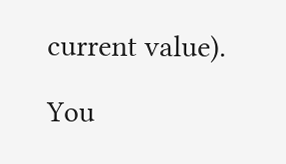current value).

You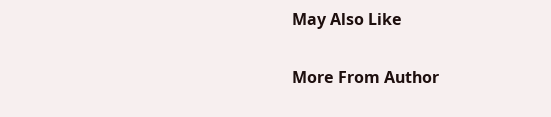May Also Like

More From Author